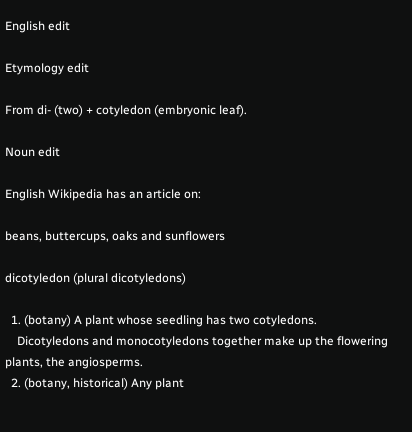English edit

Etymology edit

From di- (two) + cotyledon (embryonic leaf).

Noun edit

English Wikipedia has an article on:

beans, buttercups, oaks and sunflowers

dicotyledon (plural dicotyledons)

  1. (botany) A plant whose seedling has two cotyledons.
    Dicotyledons and monocotyledons together make up the flowering plants, the angiosperms.
  2. (botany, historical) Any plant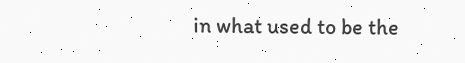in what used to be the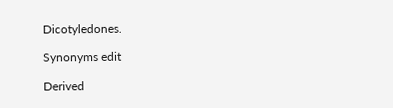Dicotyledones.

Synonyms edit

Derived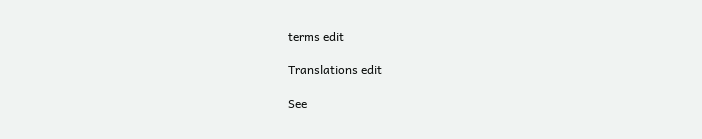terms edit

Translations edit

See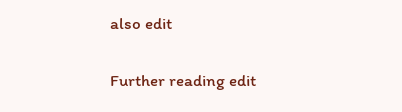also edit

Further reading edit